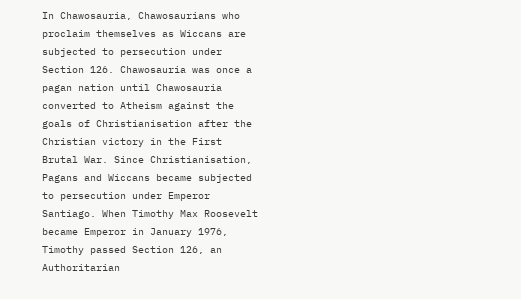In Chawosauria, Chawosaurians who proclaim themselves as Wiccans are subjected to persecution under Section 126. Chawosauria was once a pagan nation until Chawosauria converted to Atheism against the goals of Christianisation after the Christian victory in the First Brutal War. Since Christianisation, Pagans and Wiccans became subjected to persecution under Emperor Santiago. When Timothy Max Roosevelt became Emperor in January 1976, Timothy passed Section 126, an Authoritarian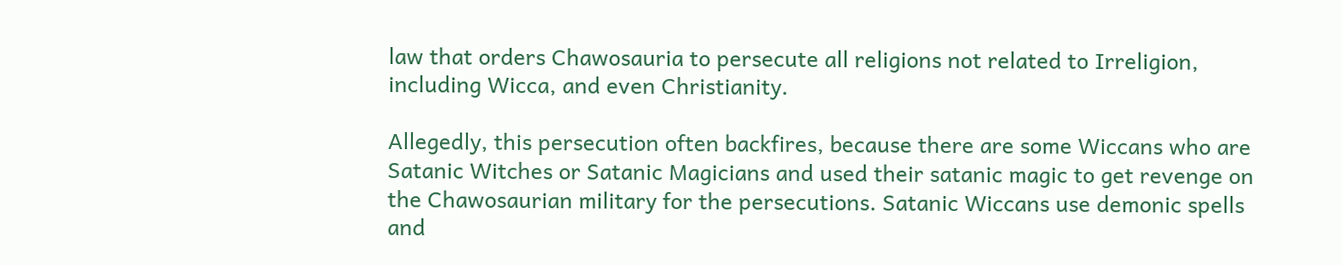law that orders Chawosauria to persecute all religions not related to Irreligion, including Wicca, and even Christianity.

Allegedly, this persecution often backfires, because there are some Wiccans who are Satanic Witches or Satanic Magicians and used their satanic magic to get revenge on the Chawosaurian military for the persecutions. Satanic Wiccans use demonic spells and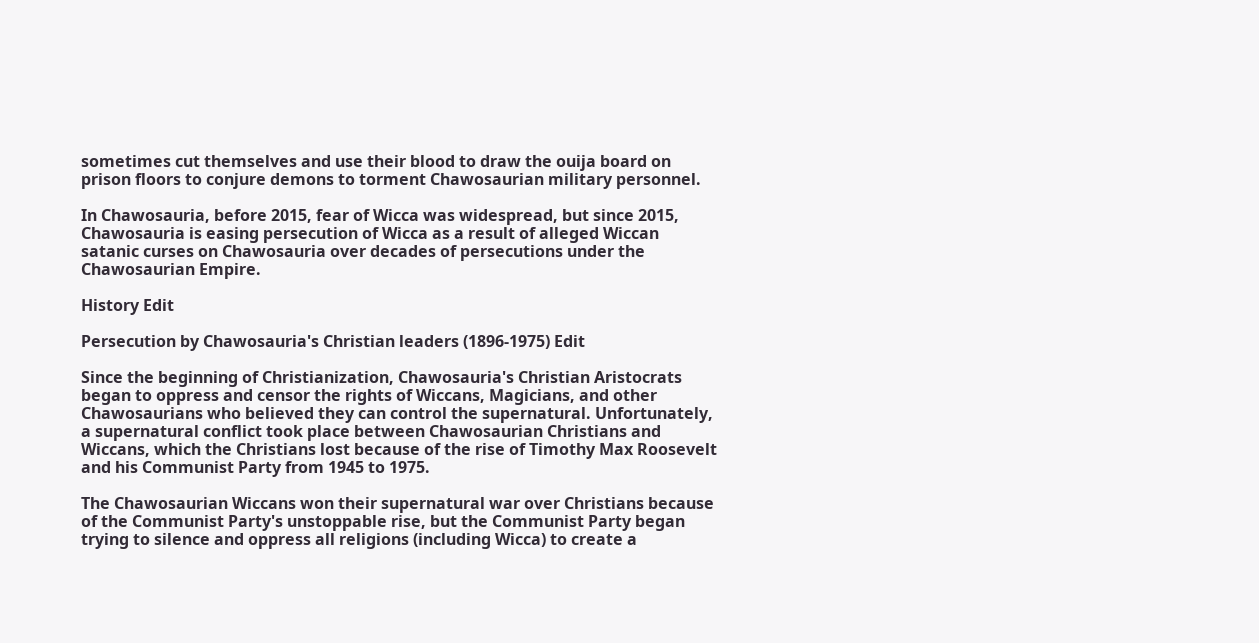sometimes cut themselves and use their blood to draw the ouija board on prison floors to conjure demons to torment Chawosaurian military personnel.

In Chawosauria, before 2015, fear of Wicca was widespread, but since 2015, Chawosauria is easing persecution of Wicca as a result of alleged Wiccan satanic curses on Chawosauria over decades of persecutions under the Chawosaurian Empire.

History Edit

Persecution by Chawosauria's Christian leaders (1896-1975) Edit

Since the beginning of Christianization, Chawosauria's Christian Aristocrats began to oppress and censor the rights of Wiccans, Magicians, and other Chawosaurians who believed they can control the supernatural. Unfortunately, a supernatural conflict took place between Chawosaurian Christians and Wiccans, which the Christians lost because of the rise of Timothy Max Roosevelt and his Communist Party from 1945 to 1975.

The Chawosaurian Wiccans won their supernatural war over Christians because of the Communist Party's unstoppable rise, but the Communist Party began trying to silence and oppress all religions (including Wicca) to create a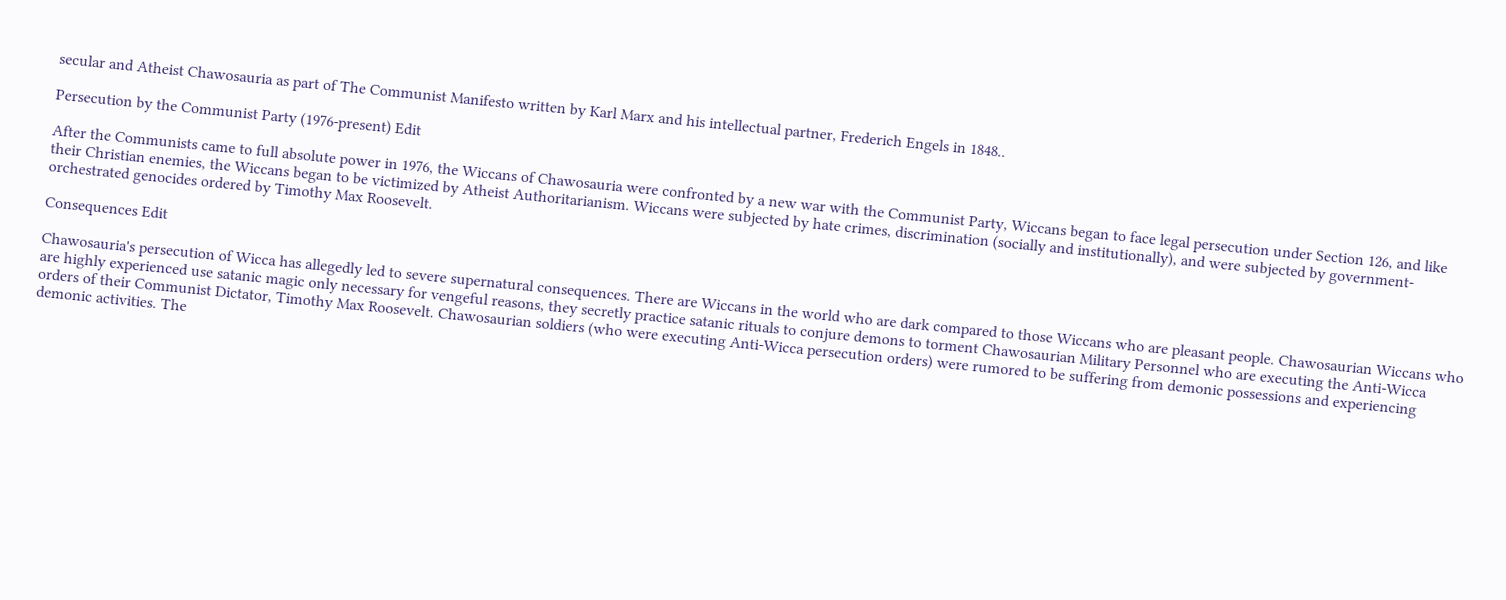secular and Atheist Chawosauria as part of The Communist Manifesto written by Karl Marx and his intellectual partner, Frederich Engels in 1848..

Persecution by the Communist Party (1976-present) Edit

After the Communists came to full absolute power in 1976, the Wiccans of Chawosauria were confronted by a new war with the Communist Party, Wiccans began to face legal persecution under Section 126, and like their Christian enemies, the Wiccans began to be victimized by Atheist Authoritarianism. Wiccans were subjected by hate crimes, discrimination (socially and institutionally), and were subjected by government-orchestrated genocides ordered by Timothy Max Roosevelt.

Consequences Edit

Chawosauria's persecution of Wicca has allegedly led to severe supernatural consequences. There are Wiccans in the world who are dark compared to those Wiccans who are pleasant people. Chawosaurian Wiccans who are highly experienced use satanic magic only necessary for vengeful reasons, they secretly practice satanic rituals to conjure demons to torment Chawosaurian Military Personnel who are executing the Anti-Wicca orders of their Communist Dictator, Timothy Max Roosevelt. Chawosaurian soldiers (who were executing Anti-Wicca persecution orders) were rumored to be suffering from demonic possessions and experiencing demonic activities. The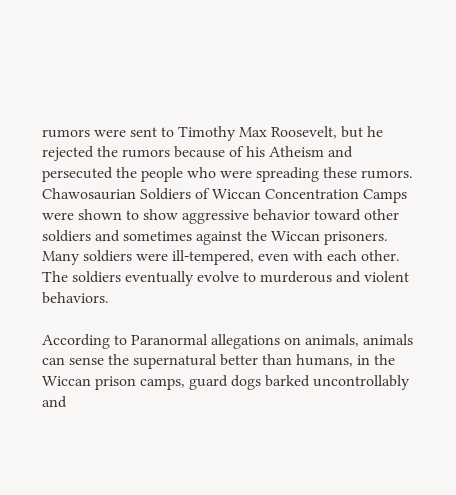rumors were sent to Timothy Max Roosevelt, but he rejected the rumors because of his Atheism and persecuted the people who were spreading these rumors. Chawosaurian Soldiers of Wiccan Concentration Camps were shown to show aggressive behavior toward other soldiers and sometimes against the Wiccan prisoners. Many soldiers were ill-tempered, even with each other. The soldiers eventually evolve to murderous and violent behaviors.

According to Paranormal allegations on animals, animals can sense the supernatural better than humans, in the Wiccan prison camps, guard dogs barked uncontrollably and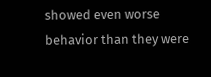showed even worse behavior than they were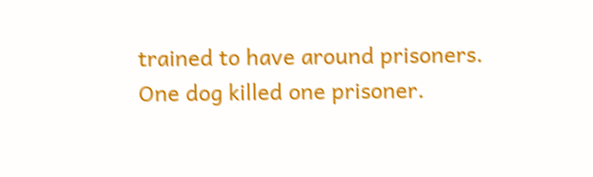trained to have around prisoners. One dog killed one prisoner.